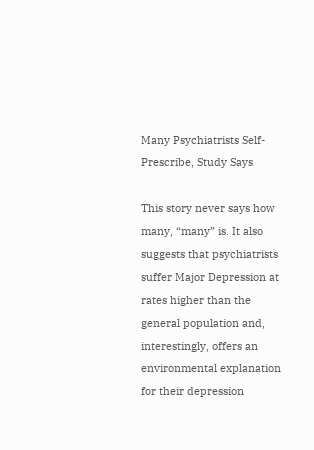Many Psychiatrists Self-Prescribe, Study Says

This story never says how many, “many” is. It also suggests that psychiatrists suffer Major Depression at rates higher than the general population and, interestingly, offers an environmental explanation for their depression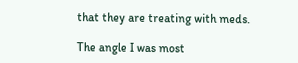that they are treating with meds.

The angle I was most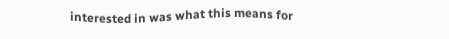interested in was what this means for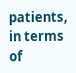patients, in terms of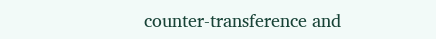counter-transference and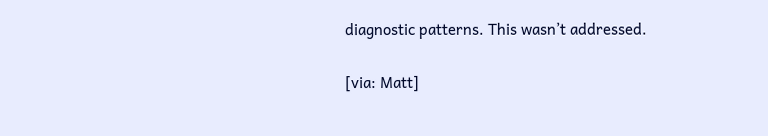diagnostic patterns. This wasn’t addressed.

[via: Matt]